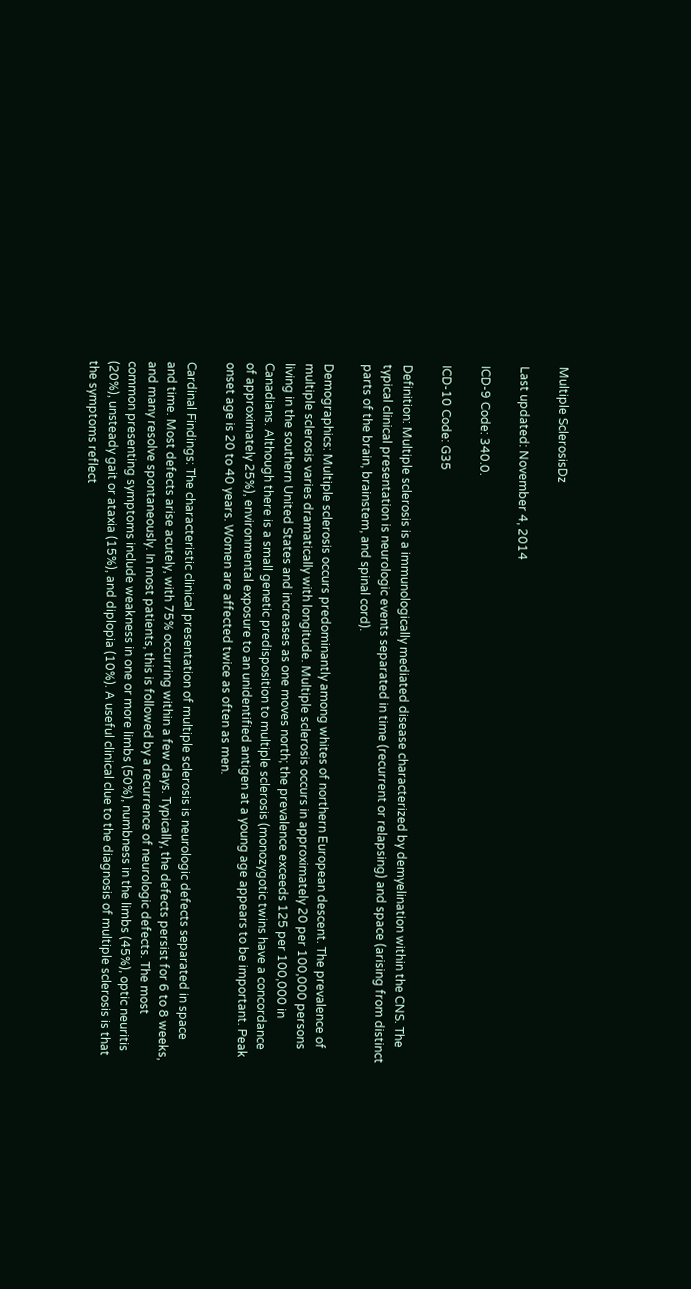Multiple SclerosisDz

Last updated: November 4, 2014

ICD-9 Code: 340.0.

ICD-10 Code: G35

Definition: Multiple sclerosis is a immunologically mediated disease characterized by demyelination within the CNS. The typical clinical presentation is neurologic events separated in time (recurrent or relapsing) and space (arising from distinct parts of the brain, brainstem, and spinal cord).

Demographics: Multiple sclerosis occurs predominantly among whites of northern European descent. The prevalence of multiple sclerosis varies dramatically with longitude. Multiple sclerosis occurs in approximately 20 per 100,000 persons living in the southern United States and increases as one moves north; the prevalence exceeds 125 per 100,000 in Canadians. Although there is a small genetic predisposition to multiple sclerosis (monozygotic twins have a concordance of approximately 25%), environmental exposure to an unidentified antigen at a young age appears to be important. Peak onset age is 20 to 40 years. Women are affected twice as often as men.

Cardinal Findings: The characteristic clinical presentation of multiple sclerosis is neurologic defects separated in space and time. Most defects arise acutely, with 75% occurring within a few days. Typically, the defects persist for 6 to 8 weeks, and many resolve spontaneously. In most patients, this is followed by a recurrence of neurologic defects. The most common presenting symptoms include weakness in one or more limbs (50%), numbness in the limbs (45%), optic neuritis (20%), unsteady gait or ataxia (15%), and diplopia (10%). A useful clinical clue to the diagnosis of multiple sclerosis is that the symptoms reflect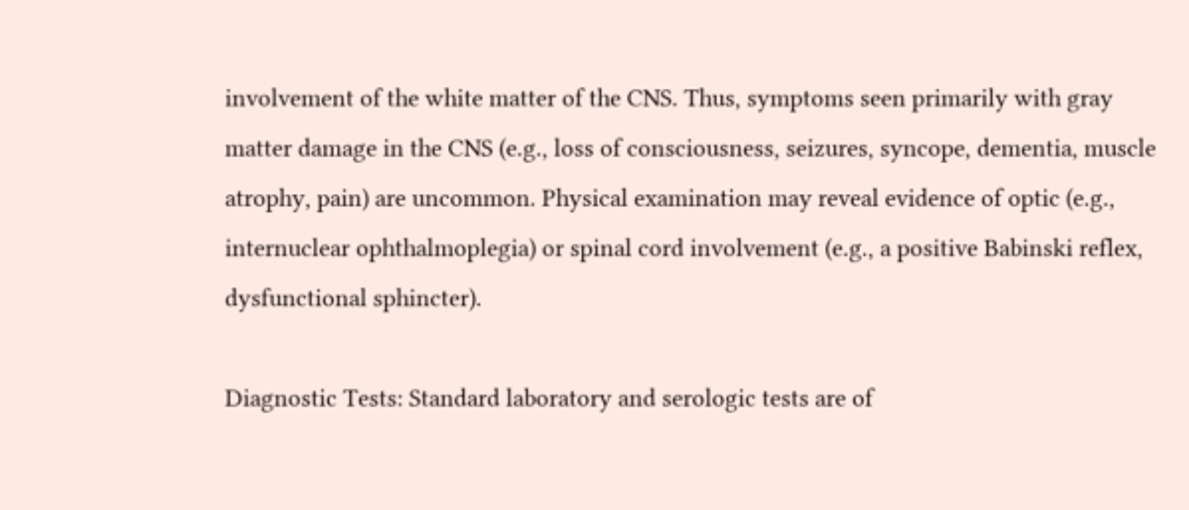involvement of the white matter of the CNS. Thus, symptoms seen primarily with gray matter damage in the CNS (e.g., loss of consciousness, seizures, syncope, dementia, muscle atrophy, pain) are uncommon. Physical examination may reveal evidence of optic (e.g., internuclear ophthalmoplegia) or spinal cord involvement (e.g., a positive Babinski reflex, dysfunctional sphincter).

Diagnostic Tests: Standard laboratory and serologic tests are of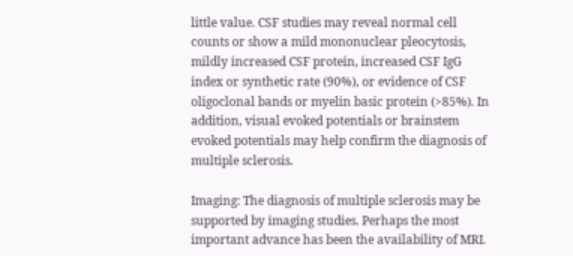little value. CSF studies may reveal normal cell counts or show a mild mononuclear pleocytosis, mildly increased CSF protein, increased CSF IgG index or synthetic rate (90%), or evidence of CSF oligoclonal bands or myelin basic protein (>85%). In addition, visual evoked potentials or brainstem evoked potentials may help confirm the diagnosis of multiple sclerosis.

Imaging: The diagnosis of multiple sclerosis may be supported by imaging studies. Perhaps the most important advance has been the availability of MRI.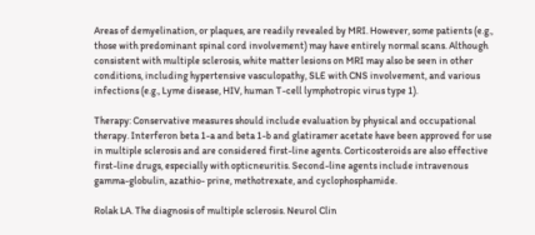Areas of demyelination, or plaques, are readily revealed by MRI. However, some patients (e.g., those with predominant spinal cord involvement) may have entirely normal scans. Although consistent with multiple sclerosis, white matter lesions on MRI may also be seen in other conditions, including hypertensive vasculopathy, SLE with CNS involvement, and various infections (e.g., Lyme disease, HIV, human T-cell lymphotropic virus type 1).

Therapy: Conservative measures should include evaluation by physical and occupational therapy. Interferon beta 1-a and beta 1-b and glatiramer acetate have been approved for use in multiple sclerosis and are considered first-line agents. Corticosteroids are also effective first-line drugs, especially with opticneuritis. Second-line agents include intravenous gamma-globulin, azathio- prine, methotrexate, and cyclophosphamide.

Rolak LA. The diagnosis of multiple sclerosis. Neurol Clin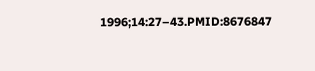1996;14:27–43.PMID:8676847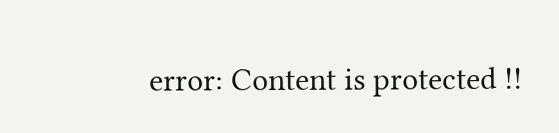error: Content is protected !!